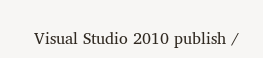Visual Studio 2010 publish /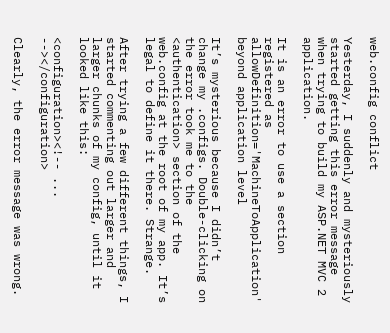web.config conflict

Yesterday, I suddenly and mysteriously started getting this error message when trying to build my ASP.NET MVC 2 application.

It is an error to use a section registered as allowDefinition='MachineToApplication' beyond application level

It’s mysterious because I didn’t change my .configs. Double-clicking on the error took me to the <authentication> section of the web.config at the root of my app. It’s legal to define it there. Strange.

After trying a few different things, I started commenting out larger and larger chunks of my config, until it looked like this:

<configuration><!-- ... --></configuration>

Clearly, the error message was wrong.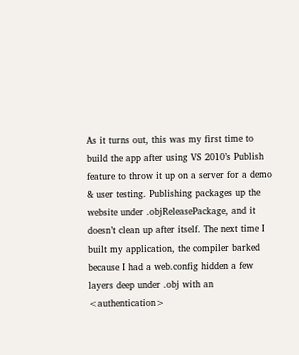As it turns out, this was my first time to build the app after using VS 2010’s Publish feature to throw it up on a server for a demo & user testing. Publishing packages up the website under .objReleasePackage, and it doesn’t clean up after itself. The next time I built my application, the compiler barked because I had a web.config hidden a few layers deep under .obj with an <authentication>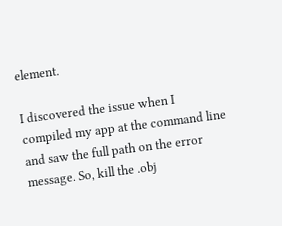element.

I discovered the issue when I compiled my app at the command line and saw the full path on the error message. So, kill the .obj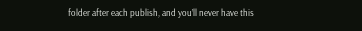folder after each publish, and you’ll never have this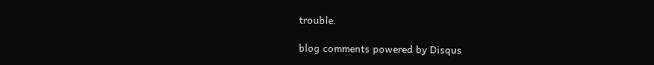trouble.

blog comments powered by Disqus